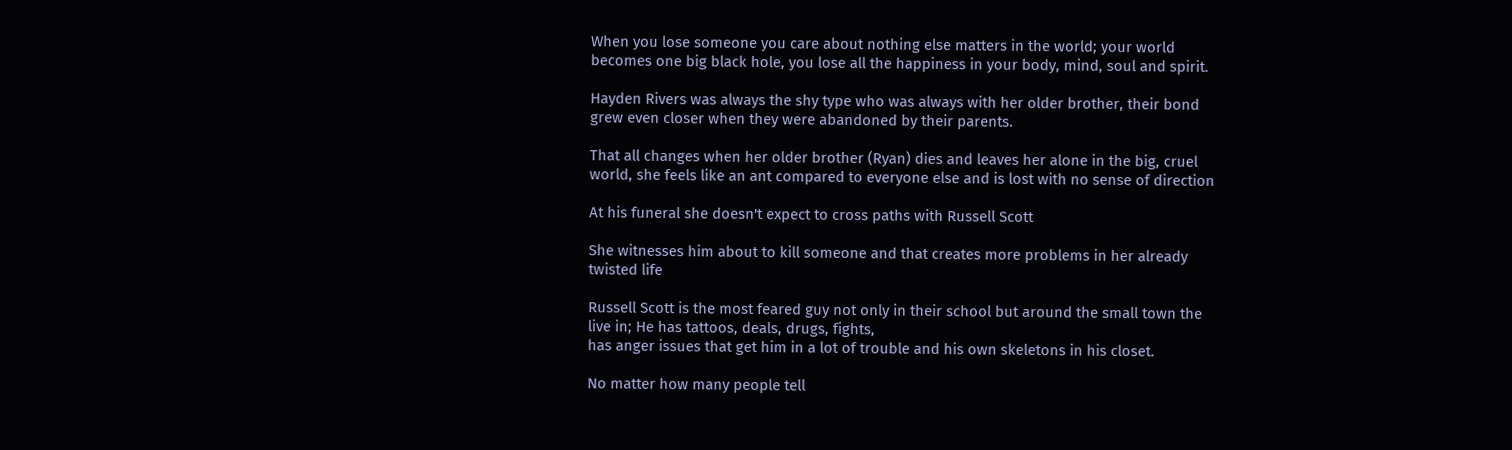When you lose someone you care about nothing else matters in the world; your world becomes one big black hole, you lose all the happiness in your body, mind, soul and spirit.

Hayden Rivers was always the shy type who was always with her older brother, their bond grew even closer when they were abandoned by their parents.

That all changes when her older brother (Ryan) dies and leaves her alone in the big, cruel world, she feels like an ant compared to everyone else and is lost with no sense of direction

At his funeral she doesn't expect to cross paths with Russell Scott

She witnesses him about to kill someone and that creates more problems in her already twisted life

Russell Scott is the most feared guy not only in their school but around the small town the live in; He has tattoos, deals, drugs, fights,
has anger issues that get him in a lot of trouble and his own skeletons in his closet.

No matter how many people tell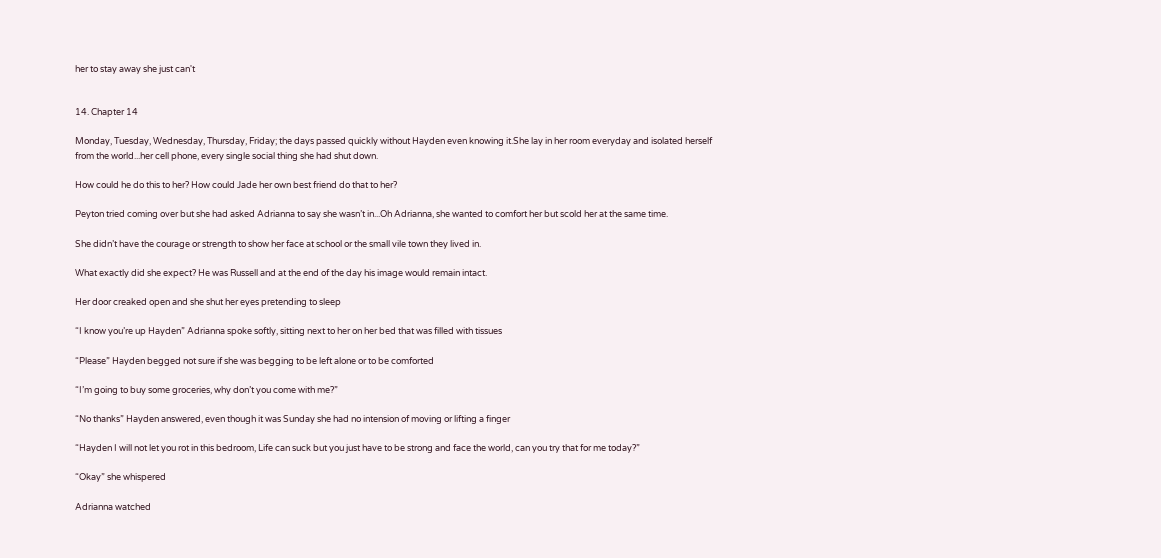her to stay away she just can't


14. Chapter 14

Monday, Tuesday, Wednesday, Thursday, Friday; the days passed quickly without Hayden even knowing it.She lay in her room everyday and isolated herself from the world...her cell phone, every single social thing she had shut down.

How could he do this to her? How could Jade her own best friend do that to her?

Peyton tried coming over but she had asked Adrianna to say she wasn’t in...Oh Adrianna, she wanted to comfort her but scold her at the same time.

She didn’t have the courage or strength to show her face at school or the small vile town they lived in.

What exactly did she expect? He was Russell and at the end of the day his image would remain intact.

Her door creaked open and she shut her eyes pretending to sleep

“I know you’re up Hayden” Adrianna spoke softly, sitting next to her on her bed that was filled with tissues

“Please” Hayden begged not sure if she was begging to be left alone or to be comforted

“I’m going to buy some groceries, why don’t you come with me?”

“No thanks” Hayden answered, even though it was Sunday she had no intension of moving or lifting a finger

“Hayden I will not let you rot in this bedroom, Life can suck but you just have to be strong and face the world, can you try that for me today?”

“Okay” she whispered

Adrianna watched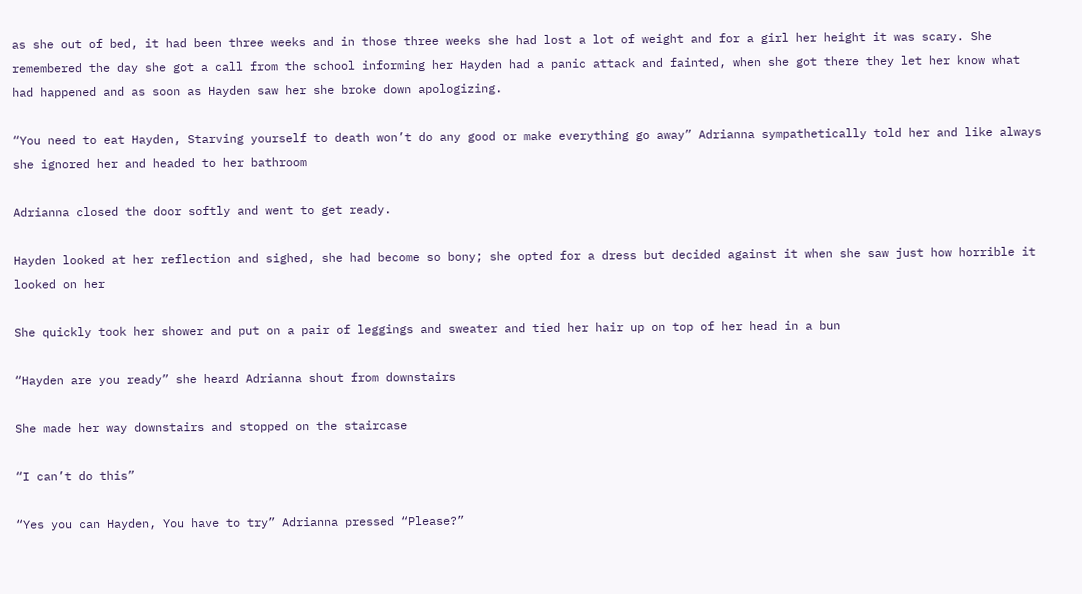as she out of bed, it had been three weeks and in those three weeks she had lost a lot of weight and for a girl her height it was scary. She remembered the day she got a call from the school informing her Hayden had a panic attack and fainted, when she got there they let her know what had happened and as soon as Hayden saw her she broke down apologizing.

“You need to eat Hayden, Starving yourself to death won’t do any good or make everything go away” Adrianna sympathetically told her and like always she ignored her and headed to her bathroom

Adrianna closed the door softly and went to get ready.

Hayden looked at her reflection and sighed, she had become so bony; she opted for a dress but decided against it when she saw just how horrible it looked on her

She quickly took her shower and put on a pair of leggings and sweater and tied her hair up on top of her head in a bun

“Hayden are you ready” she heard Adrianna shout from downstairs

She made her way downstairs and stopped on the staircase

“I can’t do this”

“Yes you can Hayden, You have to try” Adrianna pressed “Please?”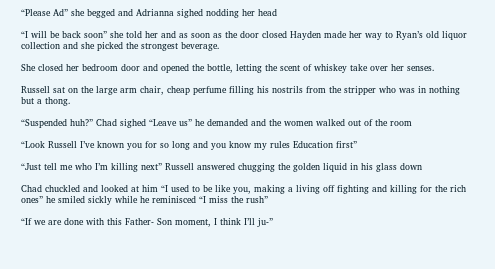“Please Ad” she begged and Adrianna sighed nodding her head

“I will be back soon” she told her and as soon as the door closed Hayden made her way to Ryan’s old liquor collection and she picked the strongest beverage.

She closed her bedroom door and opened the bottle, letting the scent of whiskey take over her senses.

Russell sat on the large arm chair, cheap perfume filling his nostrils from the stripper who was in nothing but a thong.

“Suspended huh?” Chad sighed “Leave us” he demanded and the women walked out of the room

“Look Russell I’ve known you for so long and you know my rules Education first”

“Just tell me who I’m killing next” Russell answered chugging the golden liquid in his glass down

Chad chuckled and looked at him “I used to be like you, making a living off fighting and killing for the rich ones” he smiled sickly while he reminisced “I miss the rush”

“If we are done with this Father- Son moment, I think I’ll ju-”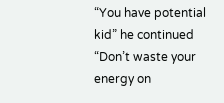“You have potential kid” he continued “Don’t waste your energy on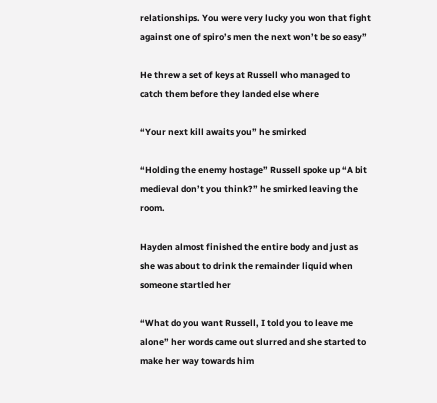relationships. You were very lucky you won that fight against one of spiro’s men the next won’t be so easy”

He threw a set of keys at Russell who managed to catch them before they landed else where

“Your next kill awaits you” he smirked

“Holding the enemy hostage” Russell spoke up “A bit medieval don’t you think?” he smirked leaving the room.

Hayden almost finished the entire body and just as she was about to drink the remainder liquid when someone startled her

“What do you want Russell, I told you to leave me alone” her words came out slurred and she started to make her way towards him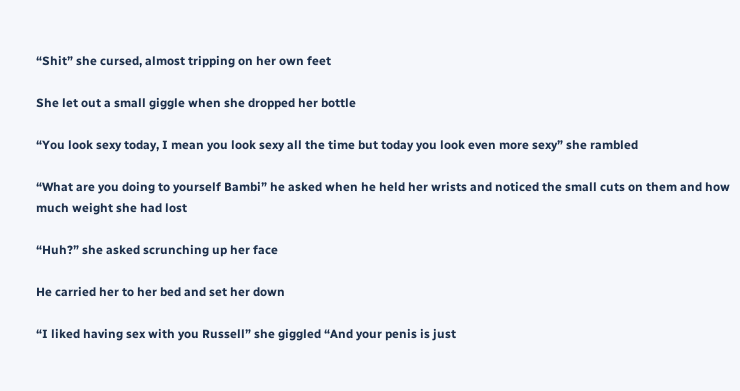“Shit” she cursed, almost tripping on her own feet

She let out a small giggle when she dropped her bottle

“You look sexy today, I mean you look sexy all the time but today you look even more sexy” she rambled

“What are you doing to yourself Bambi” he asked when he held her wrists and noticed the small cuts on them and how much weight she had lost

“Huh?” she asked scrunching up her face

He carried her to her bed and set her down

“I liked having sex with you Russell” she giggled “And your penis is just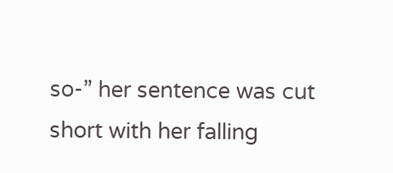so-” her sentence was cut short with her falling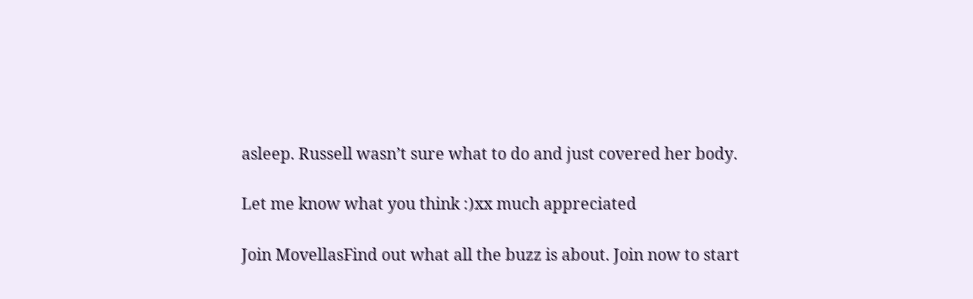asleep. Russell wasn’t sure what to do and just covered her body.

Let me know what you think :)xx much appreciated

Join MovellasFind out what all the buzz is about. Join now to start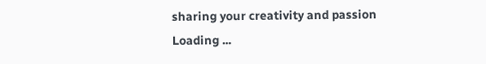sharing your creativity and passion
Loading ...